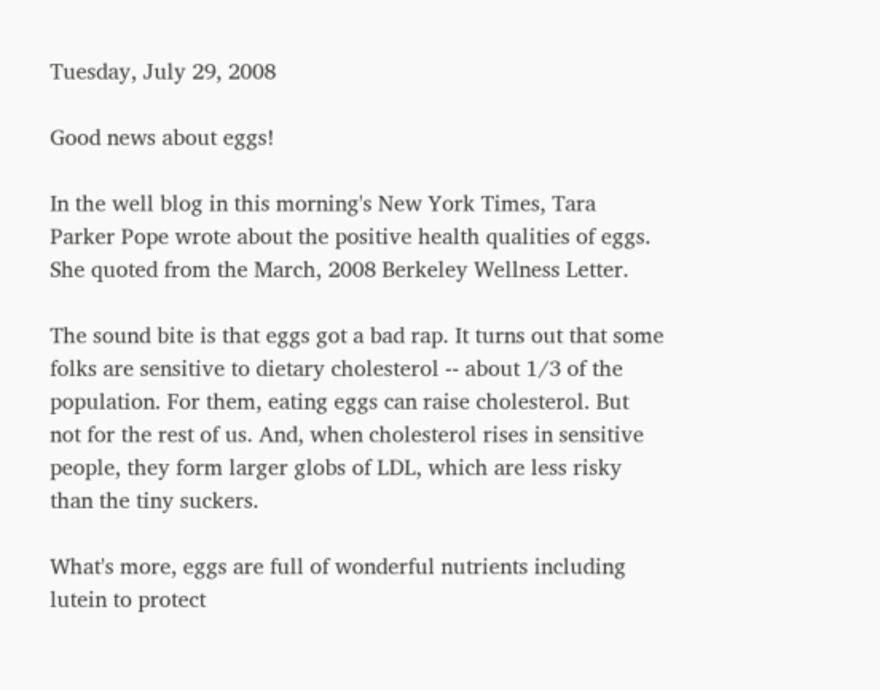Tuesday, July 29, 2008

Good news about eggs!

In the well blog in this morning's New York Times, Tara Parker Pope wrote about the positive health qualities of eggs. She quoted from the March, 2008 Berkeley Wellness Letter.

The sound bite is that eggs got a bad rap. It turns out that some folks are sensitive to dietary cholesterol -- about 1/3 of the population. For them, eating eggs can raise cholesterol. But not for the rest of us. And, when cholesterol rises in sensitive people, they form larger globs of LDL, which are less risky than the tiny suckers.

What's more, eggs are full of wonderful nutrients including lutein to protect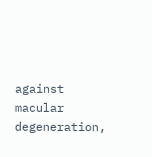against macular degeneration,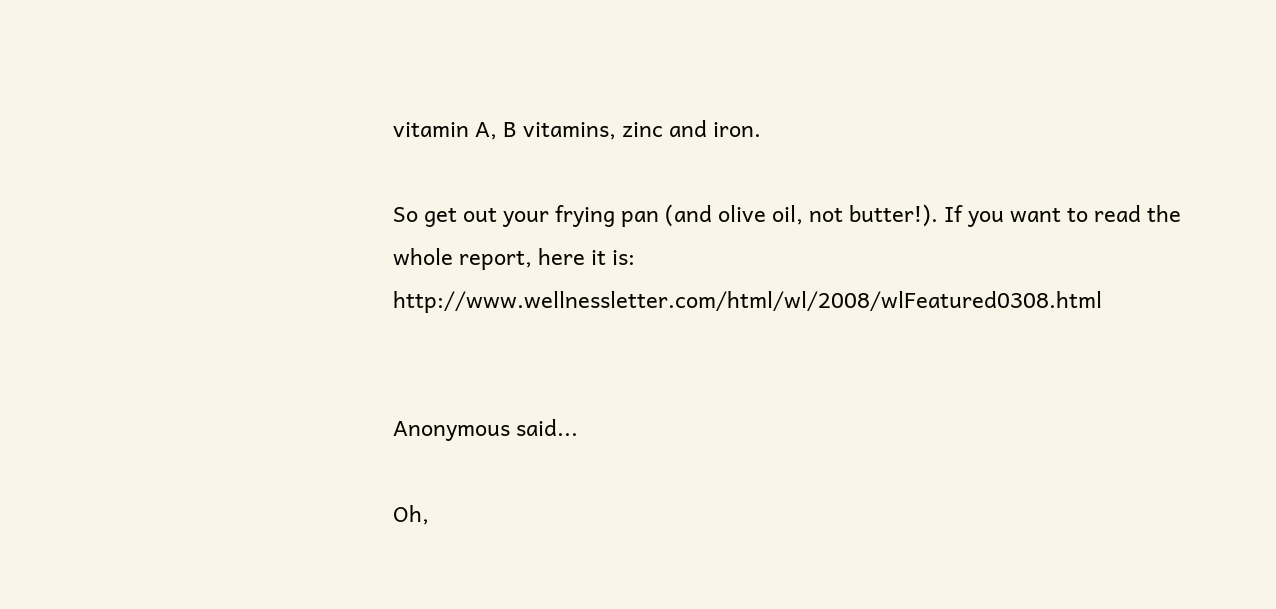vitamin A, B vitamins, zinc and iron.

So get out your frying pan (and olive oil, not butter!). If you want to read the whole report, here it is: http://www.wellnessletter.com/html/wl/2008/wlFeatured0308.html


Anonymous said...

Oh,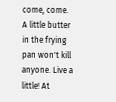come, come. A little butter in the frying pan won't kill anyone. Live a little! At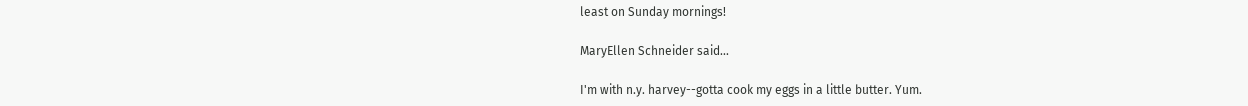least on Sunday mornings!

MaryEllen Schneider said...

I'm with n.y. harvey--gotta cook my eggs in a little butter. Yum.